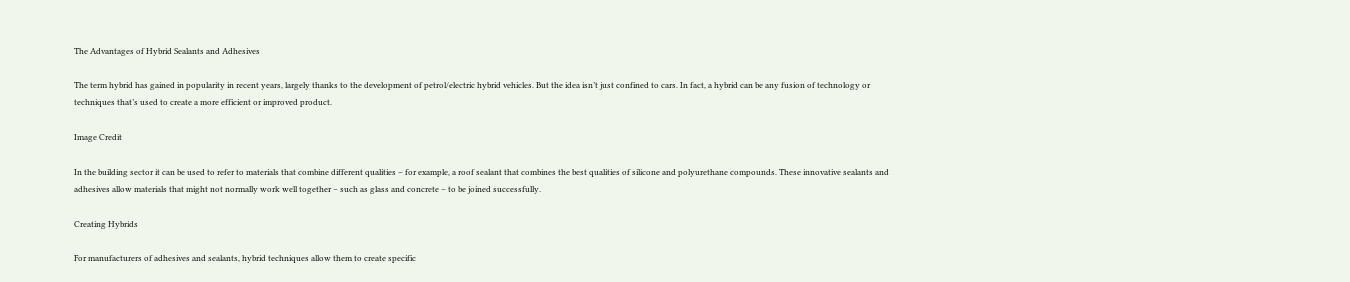The Advantages of Hybrid Sealants and Adhesives

The term hybrid has gained in popularity in recent years, largely thanks to the development of petrol/electric hybrid vehicles. But the idea isn’t just confined to cars. In fact, a hybrid can be any fusion of technology or techniques that’s used to create a more efficient or improved product.

Image Credit

In the building sector it can be used to refer to materials that combine different qualities – for example, a roof sealant that combines the best qualities of silicone and polyurethane compounds. These innovative sealants and adhesives allow materials that might not normally work well together – such as glass and concrete – to be joined successfully.

Creating Hybrids

For manufacturers of adhesives and sealants, hybrid techniques allow them to create specific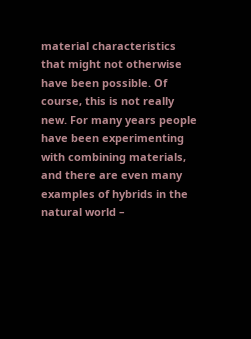material characteristics that might not otherwise have been possible. Of course, this is not really new. For many years people have been experimenting with combining materials, and there are even many examples of hybrids in the natural world –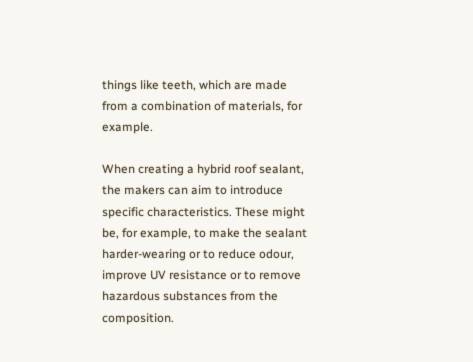things like teeth, which are made from a combination of materials, for example.

When creating a hybrid roof sealant, the makers can aim to introduce specific characteristics. These might be, for example, to make the sealant harder-wearing or to reduce odour, improve UV resistance or to remove hazardous substances from the composition.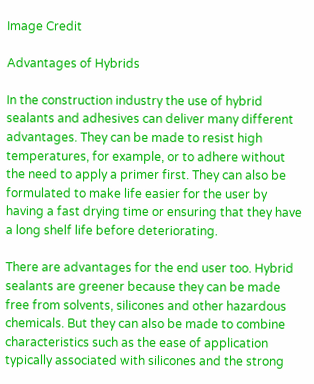Image Credit

Advantages of Hybrids

In the construction industry the use of hybrid sealants and adhesives can deliver many different advantages. They can be made to resist high temperatures, for example, or to adhere without the need to apply a primer first. They can also be formulated to make life easier for the user by having a fast drying time or ensuring that they have a long shelf life before deteriorating.

There are advantages for the end user too. Hybrid sealants are greener because they can be made free from solvents, silicones and other hazardous chemicals. But they can also be made to combine characteristics such as the ease of application typically associated with silicones and the strong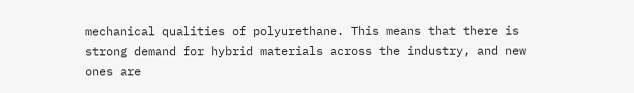mechanical qualities of polyurethane. This means that there is strong demand for hybrid materials across the industry, and new ones are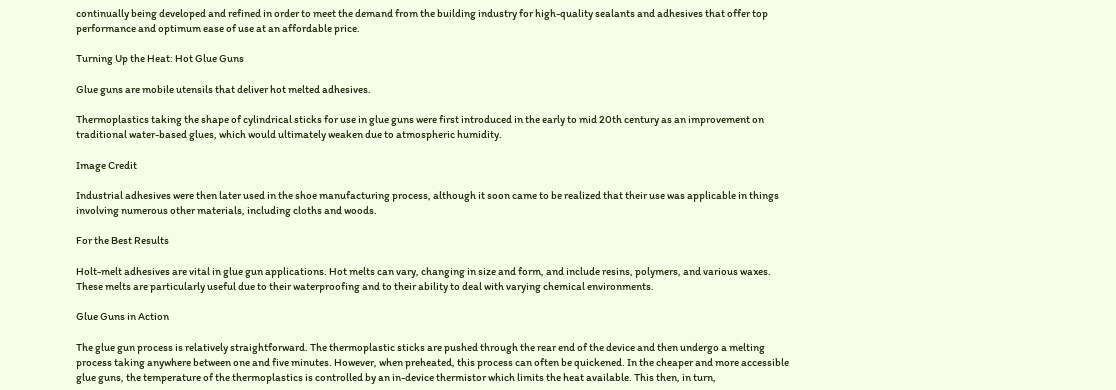continually being developed and refined in order to meet the demand from the building industry for high-quality sealants and adhesives that offer top performance and optimum ease of use at an affordable price.

Turning Up the Heat: Hot Glue Guns

Glue guns are mobile utensils that deliver hot melted adhesives.

Thermoplastics taking the shape of cylindrical sticks for use in glue guns were first introduced in the early to mid 20th century as an improvement on traditional water-based glues, which would ultimately weaken due to atmospheric humidity.

Image Credit

Industrial adhesives were then later used in the shoe manufacturing process, although it soon came to be realized that their use was applicable in things involving numerous other materials, including cloths and woods.

For the Best Results

Holt-melt adhesives are vital in glue gun applications. Hot melts can vary, changing in size and form, and include resins, polymers, and various waxes. These melts are particularly useful due to their waterproofing and to their ability to deal with varying chemical environments.

Glue Guns in Action

The glue gun process is relatively straightforward. The thermoplastic sticks are pushed through the rear end of the device and then undergo a melting process taking anywhere between one and five minutes. However, when preheated, this process can often be quickened. In the cheaper and more accessible glue guns, the temperature of the thermoplastics is controlled by an in-device thermistor which limits the heat available. This then, in turn,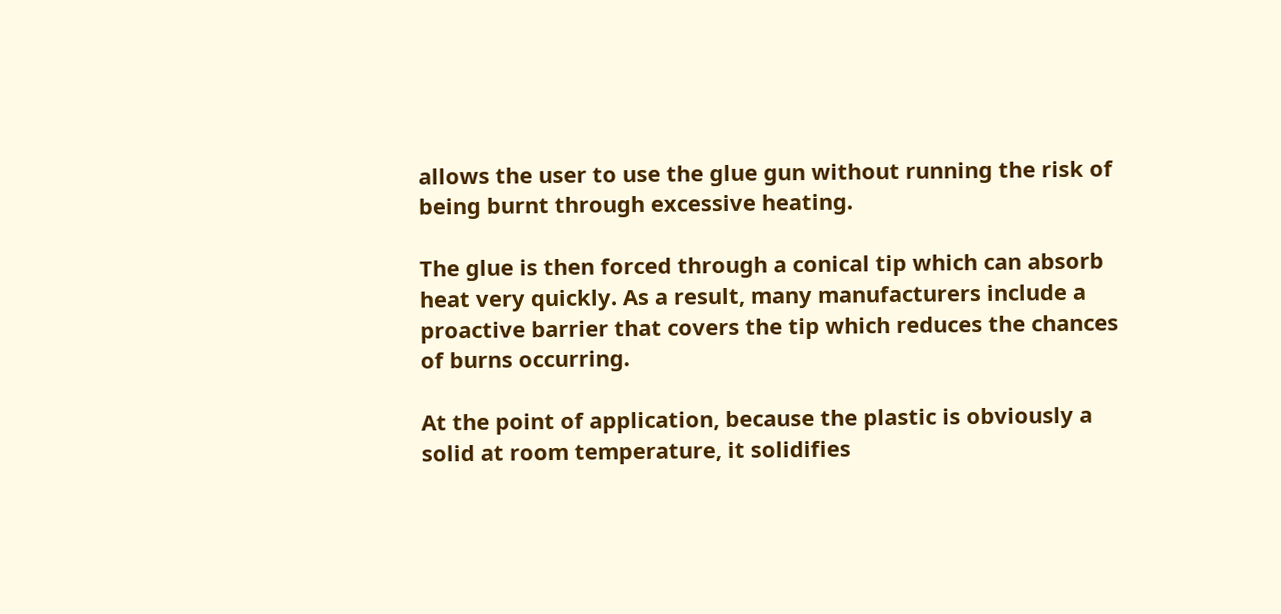allows the user to use the glue gun without running the risk of being burnt through excessive heating.

The glue is then forced through a conical tip which can absorb heat very quickly. As a result, many manufacturers include a proactive barrier that covers the tip which reduces the chances of burns occurring.

At the point of application, because the plastic is obviously a solid at room temperature, it solidifies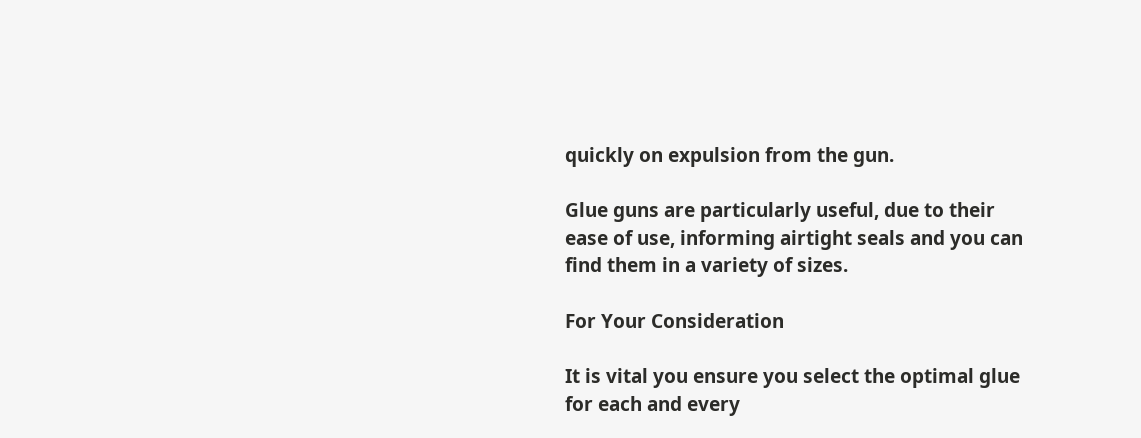quickly on expulsion from the gun.

Glue guns are particularly useful, due to their ease of use, informing airtight seals and you can find them in a variety of sizes.

For Your Consideration

It is vital you ensure you select the optimal glue for each and every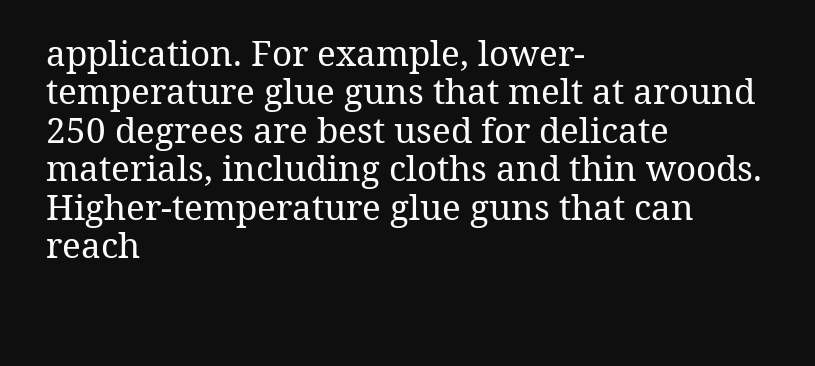application. For example, lower-temperature glue guns that melt at around 250 degrees are best used for delicate materials, including cloths and thin woods. Higher-temperature glue guns that can reach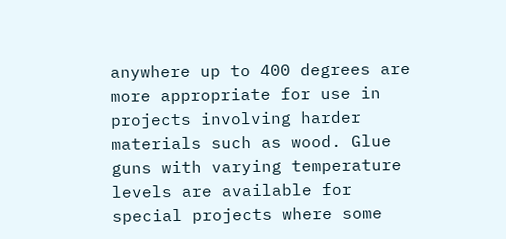anywhere up to 400 degrees are more appropriate for use in projects involving harder materials such as wood. Glue guns with varying temperature levels are available for special projects where some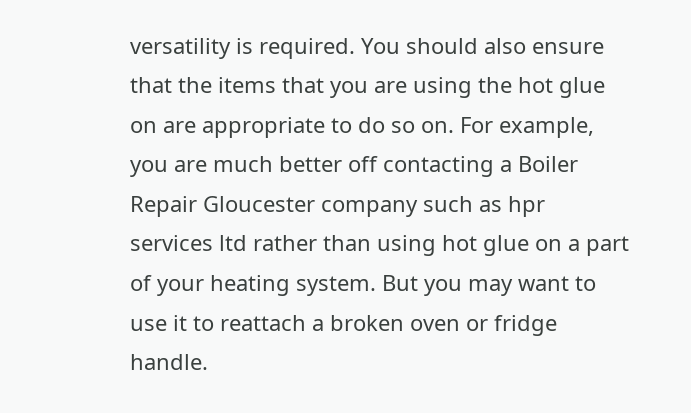versatility is required. You should also ensure that the items that you are using the hot glue on are appropriate to do so on. For example, you are much better off contacting a Boiler Repair Gloucester company such as hpr services ltd rather than using hot glue on a part of your heating system. But you may want to use it to reattach a broken oven or fridge handle.